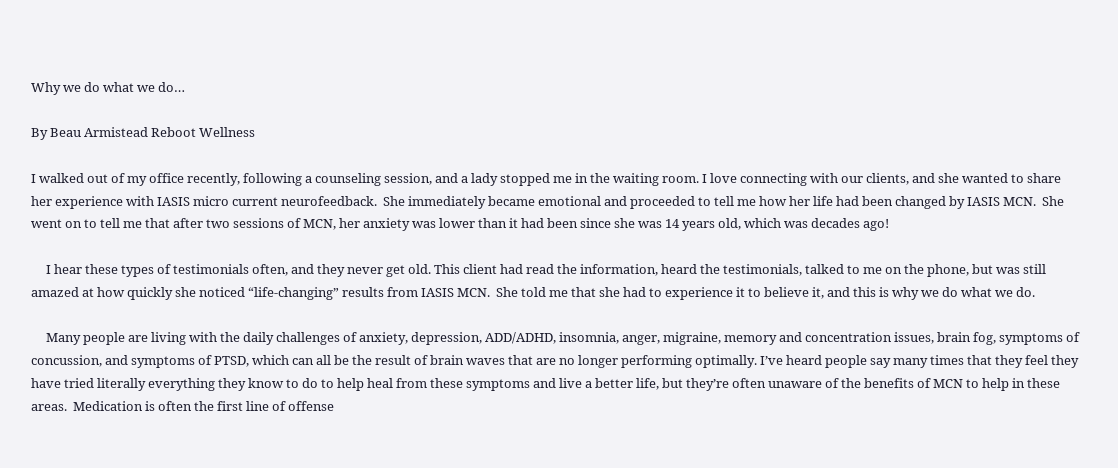Why we do what we do…

By Beau Armistead Reboot Wellness

I walked out of my office recently, following a counseling session, and a lady stopped me in the waiting room. I love connecting with our clients, and she wanted to share her experience with IASIS micro current neurofeedback.  She immediately became emotional and proceeded to tell me how her life had been changed by IASIS MCN.  She went on to tell me that after two sessions of MCN, her anxiety was lower than it had been since she was 14 years old, which was decades ago!

     I hear these types of testimonials often, and they never get old. This client had read the information, heard the testimonials, talked to me on the phone, but was still amazed at how quickly she noticed “life-changing” results from IASIS MCN.  She told me that she had to experience it to believe it, and this is why we do what we do.

     Many people are living with the daily challenges of anxiety, depression, ADD/ADHD, insomnia, anger, migraine, memory and concentration issues, brain fog, symptoms of concussion, and symptoms of PTSD, which can all be the result of brain waves that are no longer performing optimally. I’ve heard people say many times that they feel they have tried literally everything they know to do to help heal from these symptoms and live a better life, but they’re often unaware of the benefits of MCN to help in these areas.  Medication is often the first line of offense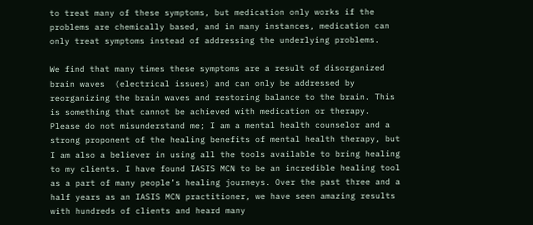to treat many of these symptoms, but medication only works if the problems are chemically based, and in many instances, medication can only treat symptoms instead of addressing the underlying problems.

We find that many times these symptoms are a result of disorganized brain waves  (electrical issues) and can only be addressed by reorganizing the brain waves and restoring balance to the brain. This is something that cannot be achieved with medication or therapy. Please do not misunderstand me; I am a mental health counselor and a strong proponent of the healing benefits of mental health therapy, but I am also a believer in using all the tools available to bring healing to my clients. I have found IASIS MCN to be an incredible healing tool as a part of many people’s healing journeys. Over the past three and a half years as an IASIS MCN practitioner, we have seen amazing results with hundreds of clients and heard many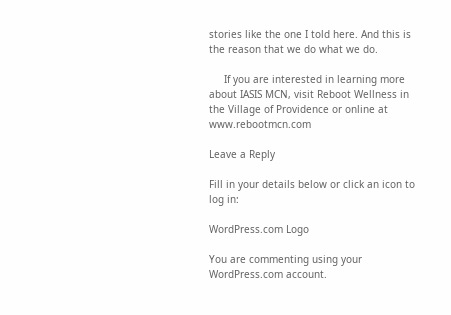stories like the one I told here. And this is the reason that we do what we do.

     If you are interested in learning more about IASIS MCN, visit Reboot Wellness in the Village of Providence or online at www.rebootmcn.com

Leave a Reply

Fill in your details below or click an icon to log in:

WordPress.com Logo

You are commenting using your WordPress.com account.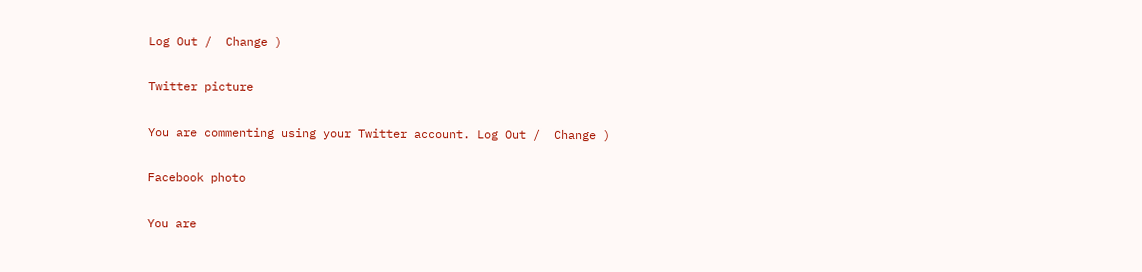Log Out /  Change )

Twitter picture

You are commenting using your Twitter account. Log Out /  Change )

Facebook photo

You are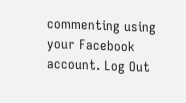commenting using your Facebook account. Log Out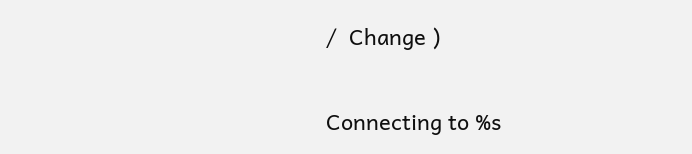/  Change )

Connecting to %s